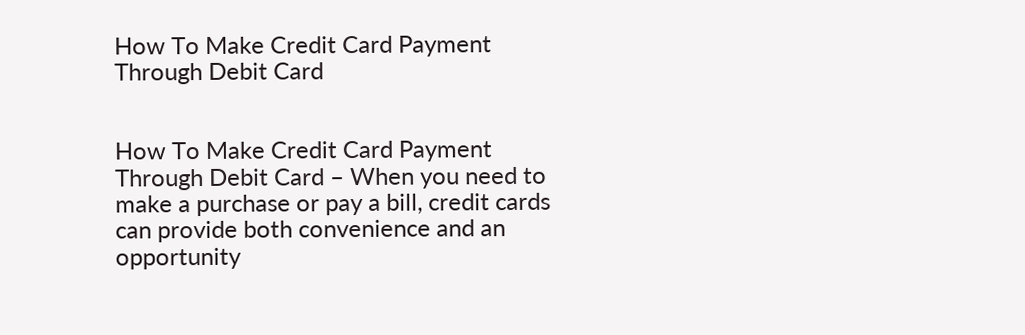How To Make Credit Card Payment Through Debit Card


How To Make Credit Card Payment Through Debit Card – When you need to make a purchase or pay a bill, credit cards can provide both convenience and an opportunity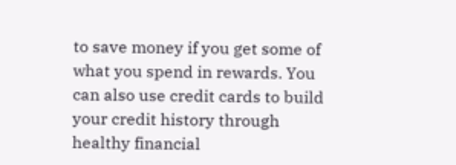to save money if you get some of what you spend in rewards. You can also use credit cards to build your credit history through healthy financial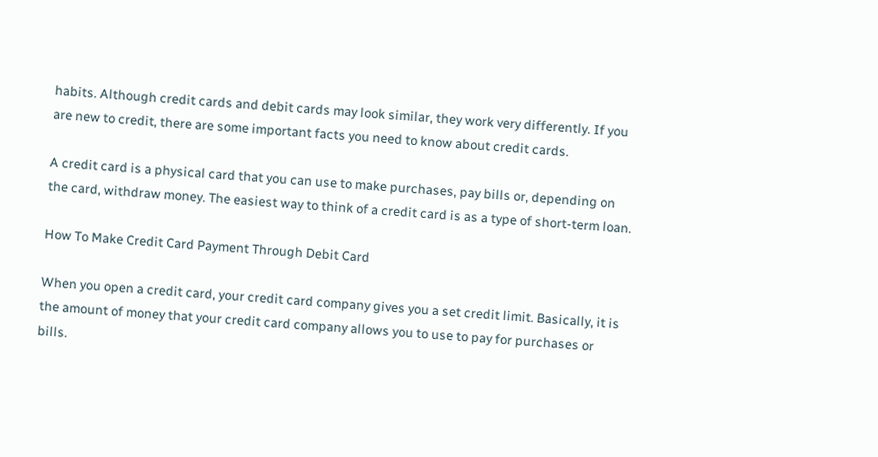habits. Although credit cards and debit cards may look similar, they work very differently. If you are new to credit, there are some important facts you need to know about credit cards.

A credit card is a physical card that you can use to make purchases, pay bills or, depending on the card, withdraw money. The easiest way to think of a credit card is as a type of short-term loan.

How To Make Credit Card Payment Through Debit Card

When you open a credit card, your credit card company gives you a set credit limit. Basically, it is the amount of money that your credit card company allows you to use to pay for purchases or bills.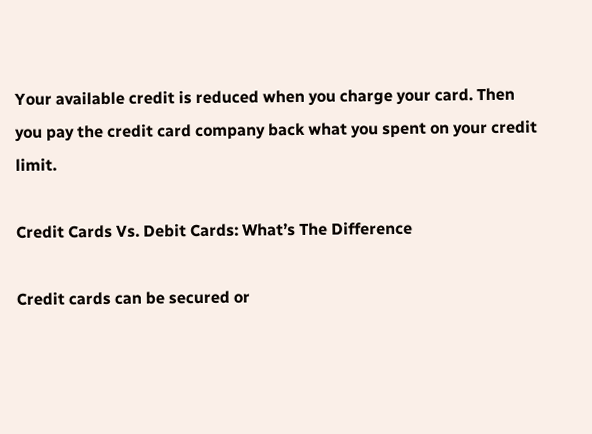Your available credit is reduced when you charge your card. Then you pay the credit card company back what you spent on your credit limit.

Credit Cards Vs. Debit Cards: What’s The Difference

Credit cards can be secured or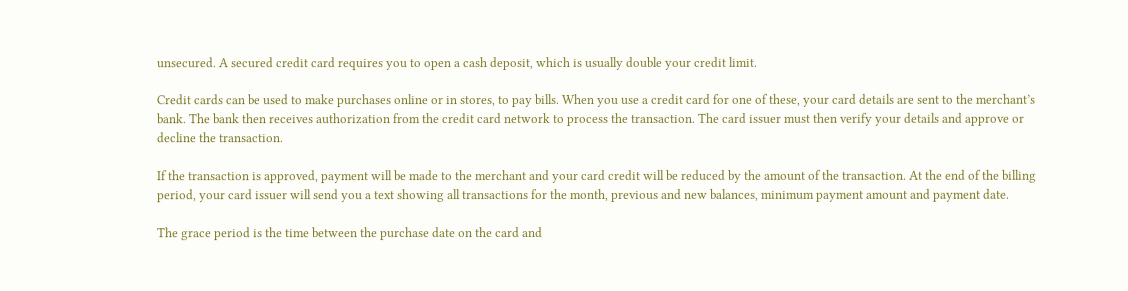unsecured. A secured credit card requires you to open a cash deposit, which is usually double your credit limit.

Credit cards can be used to make purchases online or in stores, to pay bills. When you use a credit card for one of these, your card details are sent to the merchant’s bank. The bank then receives authorization from the credit card network to process the transaction. The card issuer must then verify your details and approve or decline the transaction.

If the transaction is approved, payment will be made to the merchant and your card credit will be reduced by the amount of the transaction. At the end of the billing period, your card issuer will send you a text showing all transactions for the month, previous and new balances, minimum payment amount and payment date.

The grace period is the time between the purchase date on the card and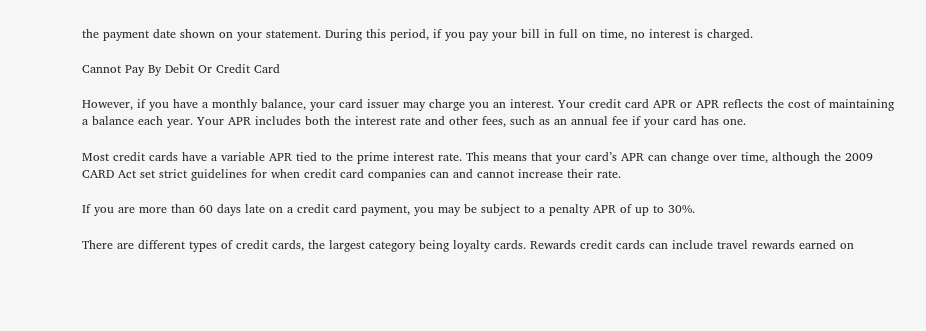the payment date shown on your statement. During this period, if you pay your bill in full on time, no interest is charged.

Cannot Pay By Debit Or Credit Card

However, if you have a monthly balance, your card issuer may charge you an interest. Your credit card APR or APR reflects the cost of maintaining a balance each year. Your APR includes both the interest rate and other fees, such as an annual fee if your card has one.

Most credit cards have a variable APR tied to the prime interest rate. This means that your card’s APR can change over time, although the 2009 CARD Act set strict guidelines for when credit card companies can and cannot increase their rate.

If you are more than 60 days late on a credit card payment, you may be subject to a penalty APR of up to 30%.

There are different types of credit cards, the largest category being loyalty cards. Rewards credit cards can include travel rewards earned on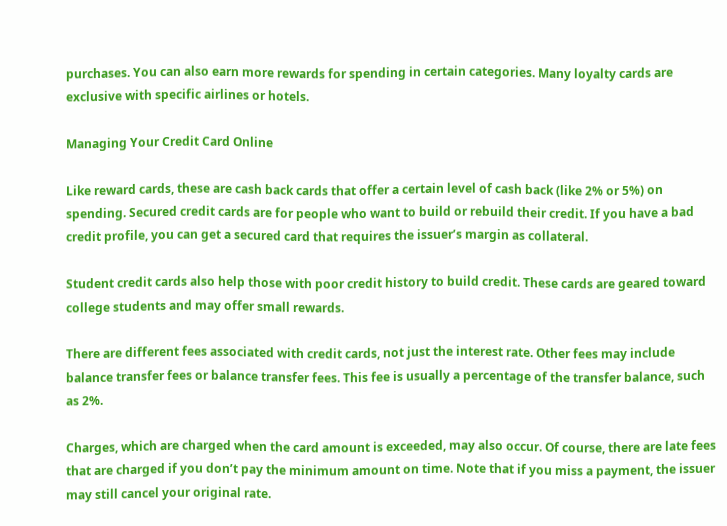purchases. You can also earn more rewards for spending in certain categories. Many loyalty cards are exclusive with specific airlines or hotels.

Managing Your Credit Card Online

Like reward cards, these are cash back cards that offer a certain level of cash back (like 2% or 5%) on spending. Secured credit cards are for people who want to build or rebuild their credit. If you have a bad credit profile, you can get a secured card that requires the issuer’s margin as collateral.

Student credit cards also help those with poor credit history to build credit. These cards are geared toward college students and may offer small rewards.

There are different fees associated with credit cards, not just the interest rate. Other fees may include balance transfer fees or balance transfer fees. This fee is usually a percentage of the transfer balance, such as 2%.

Charges, which are charged when the card amount is exceeded, may also occur. Of course, there are late fees that are charged if you don’t pay the minimum amount on time. Note that if you miss a payment, the issuer may still cancel your original rate.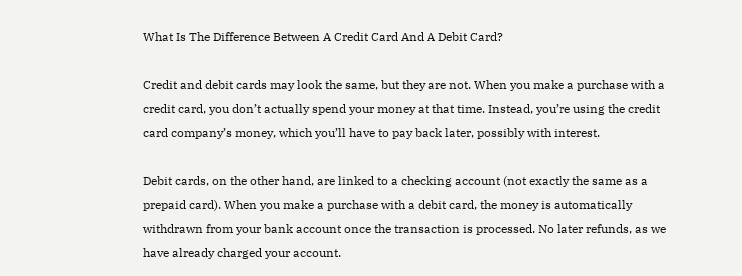What Is The Difference Between A Credit Card And A Debit Card?

Credit and debit cards may look the same, but they are not. When you make a purchase with a credit card, you don’t actually spend your money at that time. Instead, you’re using the credit card company’s money, which you’ll have to pay back later, possibly with interest.

Debit cards, on the other hand, are linked to a checking account (not exactly the same as a prepaid card). When you make a purchase with a debit card, the money is automatically withdrawn from your bank account once the transaction is processed. No later refunds, as we have already charged your account.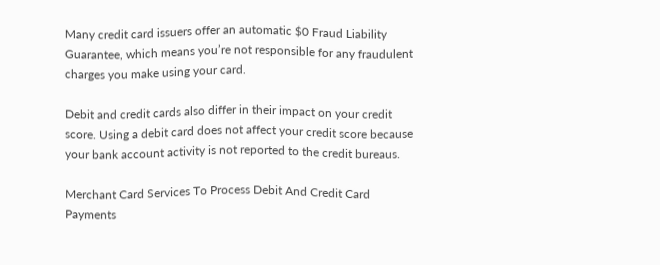Many credit card issuers offer an automatic $0 Fraud Liability Guarantee, which means you’re not responsible for any fraudulent charges you make using your card.

Debit and credit cards also differ in their impact on your credit score. Using a debit card does not affect your credit score because your bank account activity is not reported to the credit bureaus.

Merchant Card Services To Process Debit And Credit Card Payments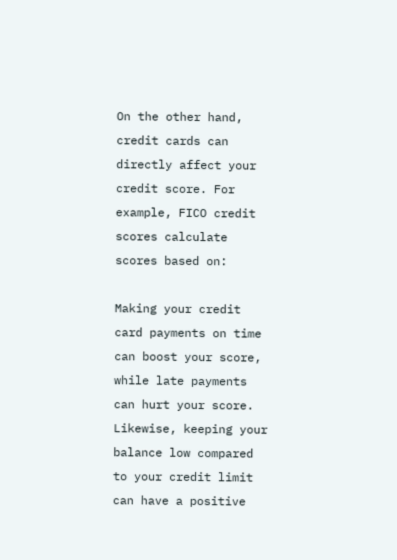On the other hand, credit cards can directly affect your credit score. For example, FICO credit scores calculate scores based on:

Making your credit card payments on time can boost your score, while late payments can hurt your score. Likewise, keeping your balance low compared to your credit limit can have a positive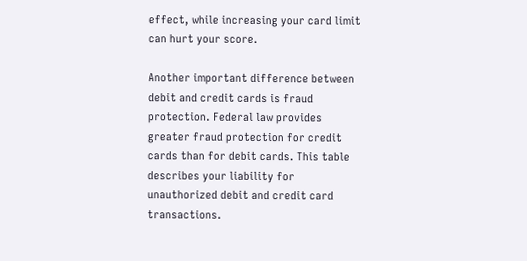effect, while increasing your card limit can hurt your score.

Another important difference between debit and credit cards is fraud protection. Federal law provides greater fraud protection for credit cards than for debit cards. This table describes your liability for unauthorized debit and credit card transactions.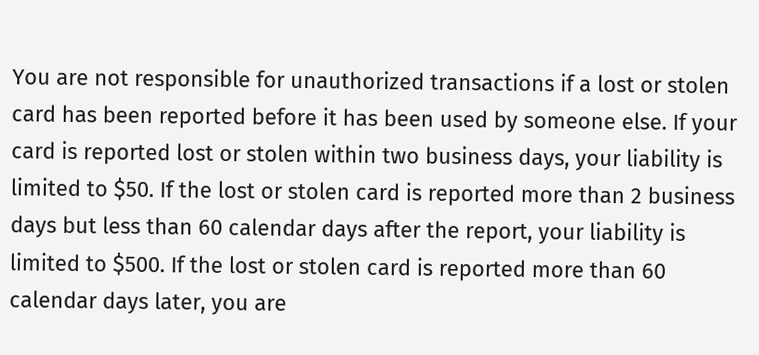You are not responsible for unauthorized transactions if a lost or stolen card has been reported before it has been used by someone else. If your card is reported lost or stolen within two business days, your liability is limited to $50. If the lost or stolen card is reported more than 2 business days but less than 60 calendar days after the report, your liability is limited to $500. If the lost or stolen card is reported more than 60 calendar days later, you are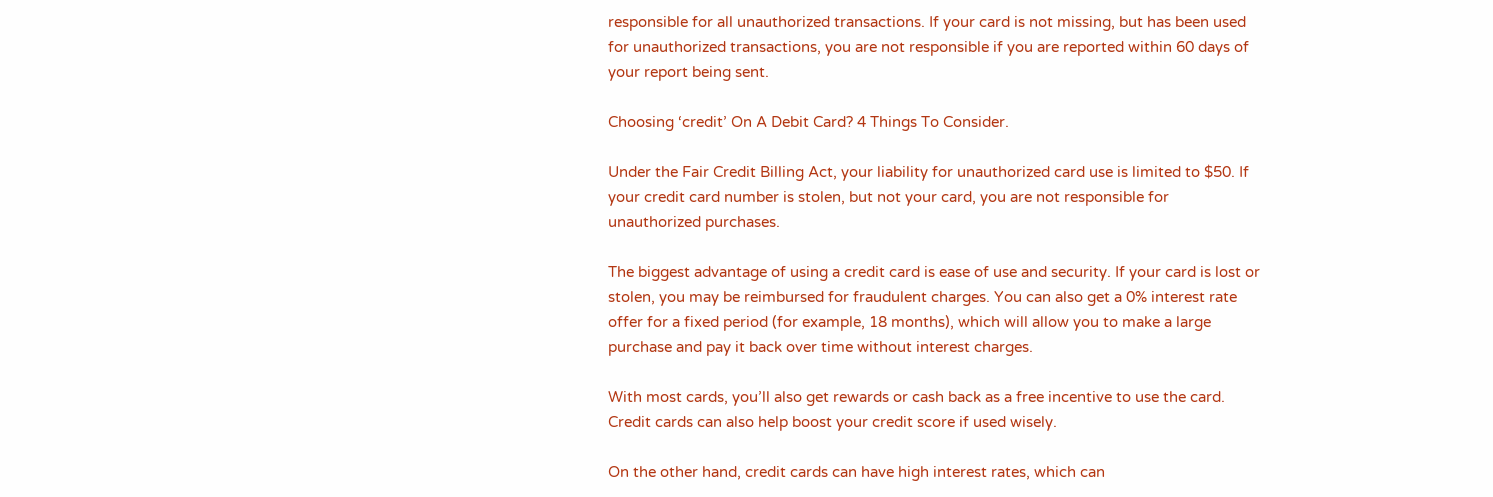responsible for all unauthorized transactions. If your card is not missing, but has been used for unauthorized transactions, you are not responsible if you are reported within 60 days of your report being sent.

Choosing ‘credit’ On A Debit Card? 4 Things To Consider.

Under the Fair Credit Billing Act, your liability for unauthorized card use is limited to $50. If your credit card number is stolen, but not your card, you are not responsible for unauthorized purchases.

The biggest advantage of using a credit card is ease of use and security. If your card is lost or stolen, you may be reimbursed for fraudulent charges. You can also get a 0% interest rate offer for a fixed period (for example, 18 months), which will allow you to make a large purchase and pay it back over time without interest charges.

With most cards, you’ll also get rewards or cash back as a free incentive to use the card. Credit cards can also help boost your credit score if used wisely.

On the other hand, credit cards can have high interest rates, which can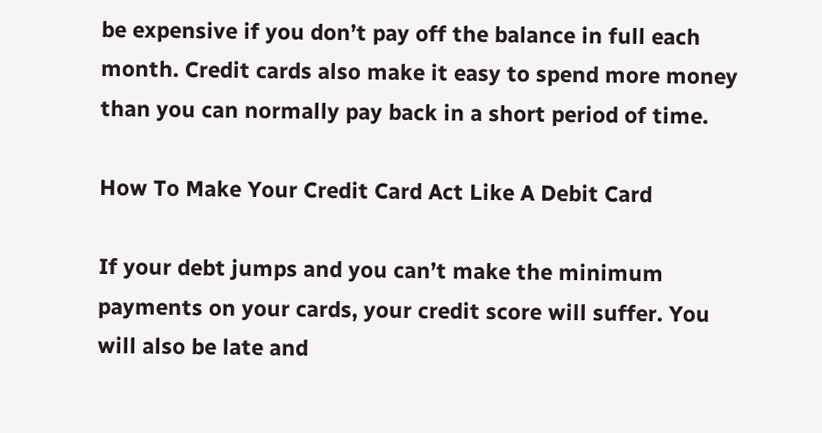be expensive if you don’t pay off the balance in full each month. Credit cards also make it easy to spend more money than you can normally pay back in a short period of time.

How To Make Your Credit Card Act Like A Debit Card

If your debt jumps and you can’t make the minimum payments on your cards, your credit score will suffer. You will also be late and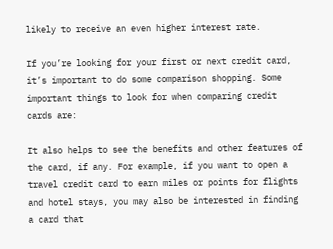likely to receive an even higher interest rate.

If you’re looking for your first or next credit card, it’s important to do some comparison shopping. Some important things to look for when comparing credit cards are:

It also helps to see the benefits and other features of the card, if any. For example, if you want to open a travel credit card to earn miles or points for flights and hotel stays, you may also be interested in finding a card that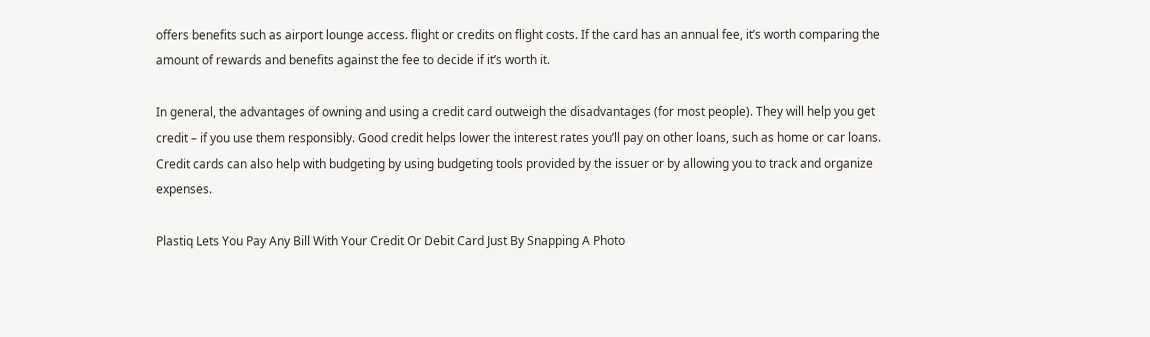offers benefits such as airport lounge access. flight or credits on flight costs. If the card has an annual fee, it’s worth comparing the amount of rewards and benefits against the fee to decide if it’s worth it.

In general, the advantages of owning and using a credit card outweigh the disadvantages (for most people). They will help you get credit – if you use them responsibly. Good credit helps lower the interest rates you’ll pay on other loans, such as home or car loans. Credit cards can also help with budgeting by using budgeting tools provided by the issuer or by allowing you to track and organize expenses.

Plastiq Lets You Pay Any Bill With Your Credit Or Debit Card Just By Snapping A Photo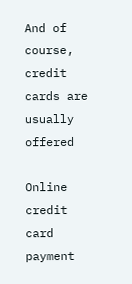And of course, credit cards are usually offered

Online credit card payment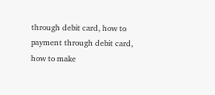through debit card, how to payment through debit card, how to make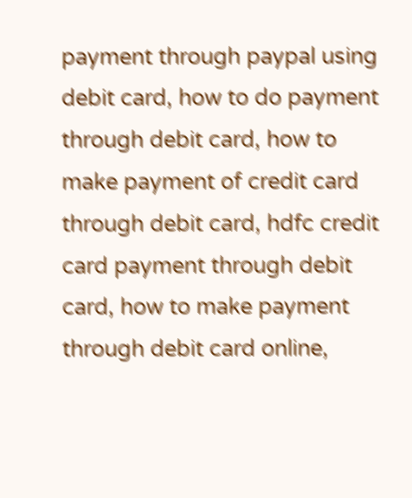payment through paypal using debit card, how to do payment through debit card, how to make payment of credit card through debit card, hdfc credit card payment through debit card, how to make payment through debit card online,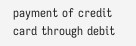payment of credit card through debit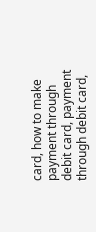card, how to make payment through debit card, payment through debit card,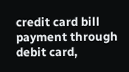credit card bill payment through debit card,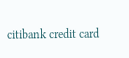citibank credit card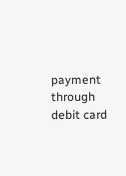payment through debit card